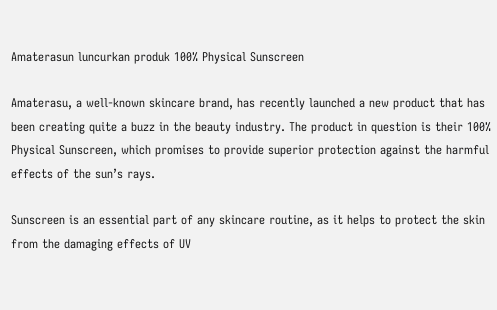Amaterasun luncurkan produk 100% Physical Sunscreen

Amaterasu, a well-known skincare brand, has recently launched a new product that has been creating quite a buzz in the beauty industry. The product in question is their 100% Physical Sunscreen, which promises to provide superior protection against the harmful effects of the sun’s rays.

Sunscreen is an essential part of any skincare routine, as it helps to protect the skin from the damaging effects of UV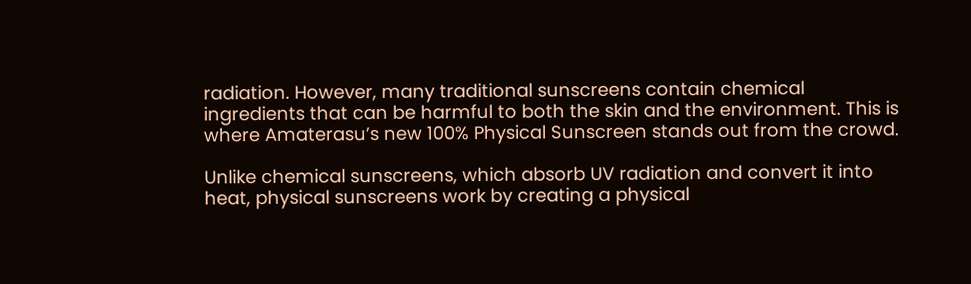radiation. However, many traditional sunscreens contain chemical ingredients that can be harmful to both the skin and the environment. This is where Amaterasu’s new 100% Physical Sunscreen stands out from the crowd.

Unlike chemical sunscreens, which absorb UV radiation and convert it into heat, physical sunscreens work by creating a physical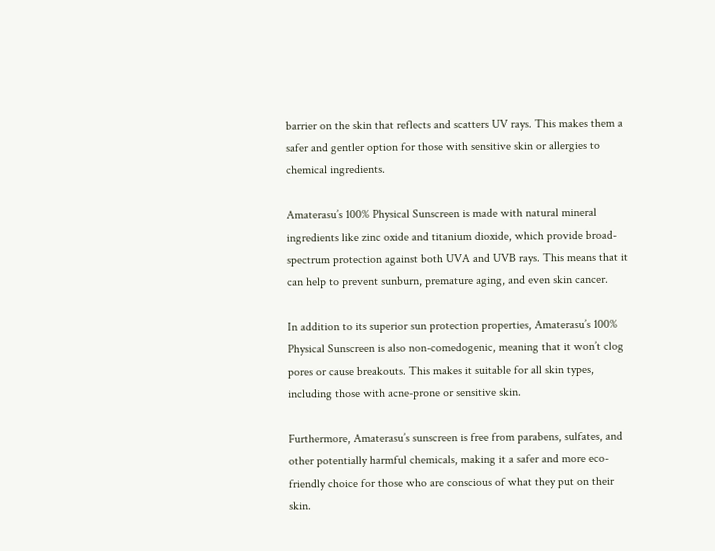barrier on the skin that reflects and scatters UV rays. This makes them a safer and gentler option for those with sensitive skin or allergies to chemical ingredients.

Amaterasu’s 100% Physical Sunscreen is made with natural mineral ingredients like zinc oxide and titanium dioxide, which provide broad-spectrum protection against both UVA and UVB rays. This means that it can help to prevent sunburn, premature aging, and even skin cancer.

In addition to its superior sun protection properties, Amaterasu’s 100% Physical Sunscreen is also non-comedogenic, meaning that it won’t clog pores or cause breakouts. This makes it suitable for all skin types, including those with acne-prone or sensitive skin.

Furthermore, Amaterasu’s sunscreen is free from parabens, sulfates, and other potentially harmful chemicals, making it a safer and more eco-friendly choice for those who are conscious of what they put on their skin.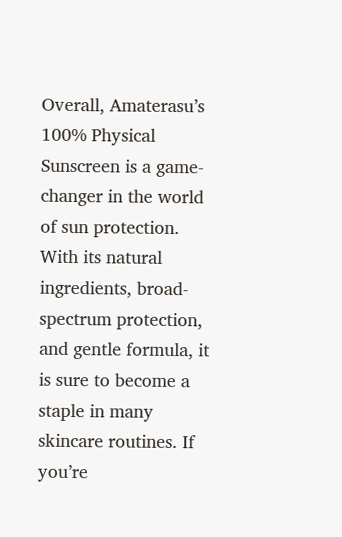Overall, Amaterasu’s 100% Physical Sunscreen is a game-changer in the world of sun protection. With its natural ingredients, broad-spectrum protection, and gentle formula, it is sure to become a staple in many skincare routines. If you’re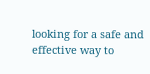looking for a safe and effective way to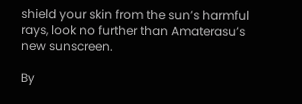shield your skin from the sun’s harmful rays, look no further than Amaterasu’s new sunscreen.

By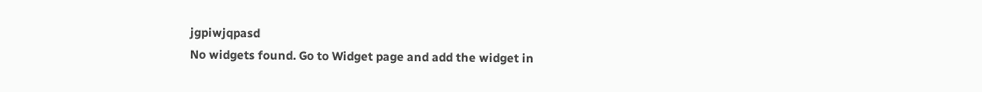jgpiwjqpasd
No widgets found. Go to Widget page and add the widget in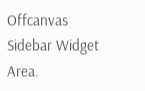Offcanvas Sidebar Widget Area.